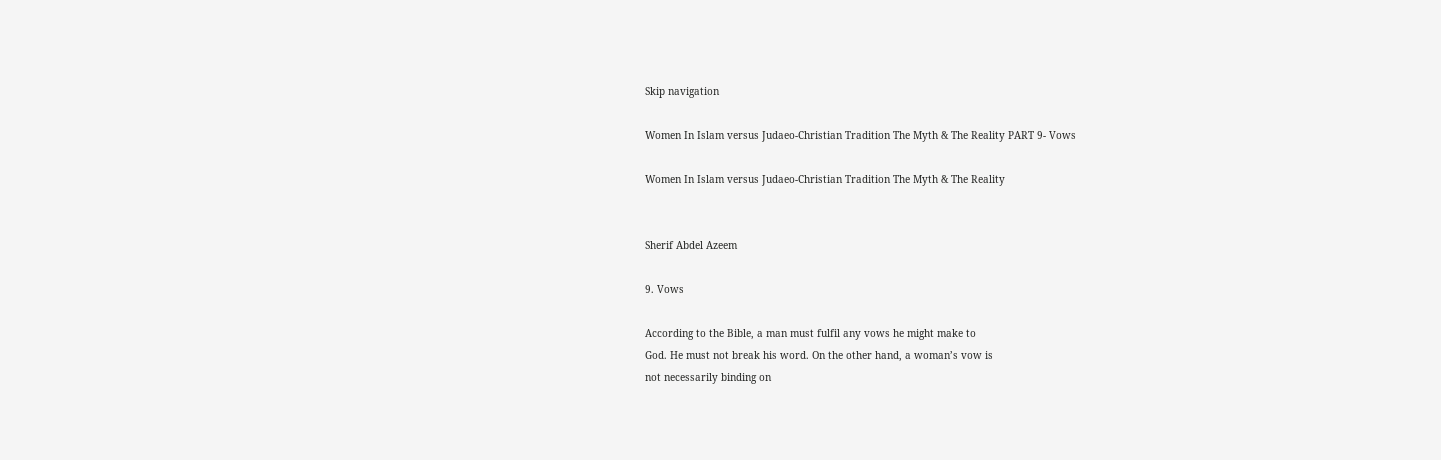Skip navigation

Women In Islam versus Judaeo-Christian Tradition The Myth & The Reality PART 9- Vows

Women In Islam versus Judaeo-Christian Tradition The Myth & The Reality


Sherif Abdel Azeem

9. Vows

According to the Bible, a man must fulfil any vows he might make to
God. He must not break his word. On the other hand, a woman’s vow is
not necessarily binding on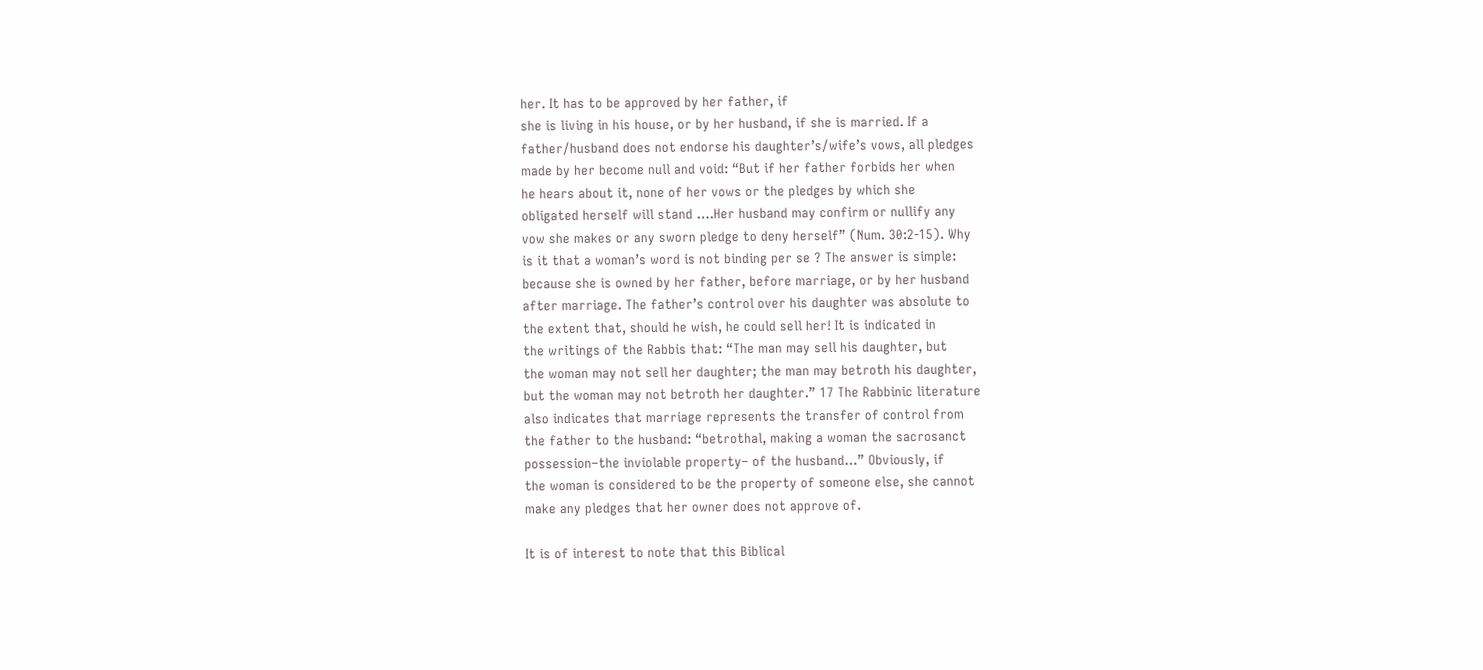her. It has to be approved by her father, if
she is living in his house, or by her husband, if she is married. If a
father/husband does not endorse his daughter’s/wife’s vows, all pledges
made by her become null and void: “But if her father forbids her when
he hears about it, none of her vows or the pledges by which she
obligated herself will stand ….Her husband may confirm or nullify any
vow she makes or any sworn pledge to deny herself” (Num. 30:2-15). Why
is it that a woman’s word is not binding per se ? The answer is simple:
because she is owned by her father, before marriage, or by her husband
after marriage. The father’s control over his daughter was absolute to
the extent that, should he wish, he could sell her! It is indicated in
the writings of the Rabbis that: “The man may sell his daughter, but
the woman may not sell her daughter; the man may betroth his daughter,
but the woman may not betroth her daughter.” 17 The Rabbinic literature
also indicates that marriage represents the transfer of control from
the father to the husband: “betrothal, making a woman the sacrosanct
possession–the inviolable property– of the husband…” Obviously, if
the woman is considered to be the property of someone else, she cannot
make any pledges that her owner does not approve of.

It is of interest to note that this Biblical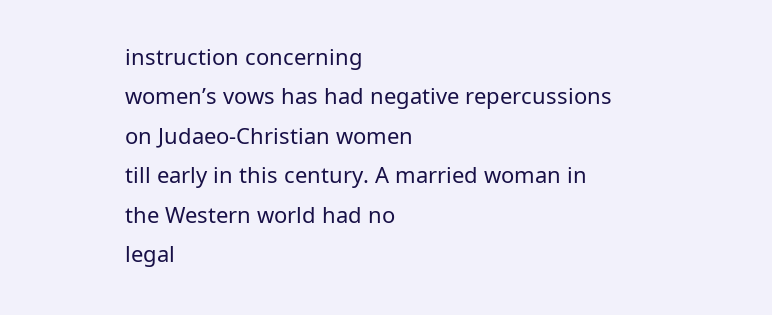instruction concerning
women’s vows has had negative repercussions on Judaeo-Christian women
till early in this century. A married woman in the Western world had no
legal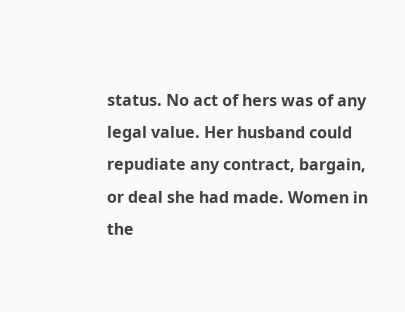status. No act of hers was of any legal value. Her husband could
repudiate any contract, bargain, or deal she had made. Women in the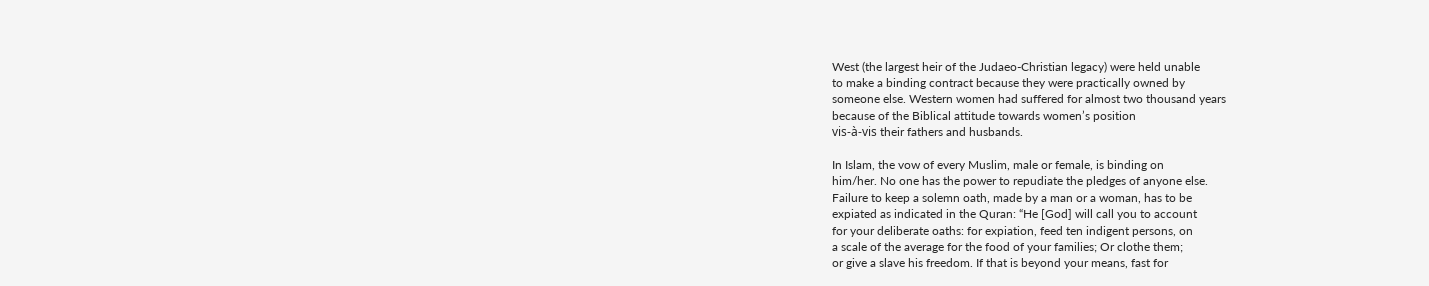West (the largest heir of the Judaeo-Christian legacy) were held unable
to make a binding contract because they were practically owned by
someone else. Western women had suffered for almost two thousand years
because of the Biblical attitude towards women’s position
vis-à-vis their fathers and husbands.

In Islam, the vow of every Muslim, male or female, is binding on
him/her. No one has the power to repudiate the pledges of anyone else.
Failure to keep a solemn oath, made by a man or a woman, has to be
expiated as indicated in the Quran: “He [God] will call you to account
for your deliberate oaths: for expiation, feed ten indigent persons, on
a scale of the average for the food of your families; Or clothe them;
or give a slave his freedom. If that is beyond your means, fast for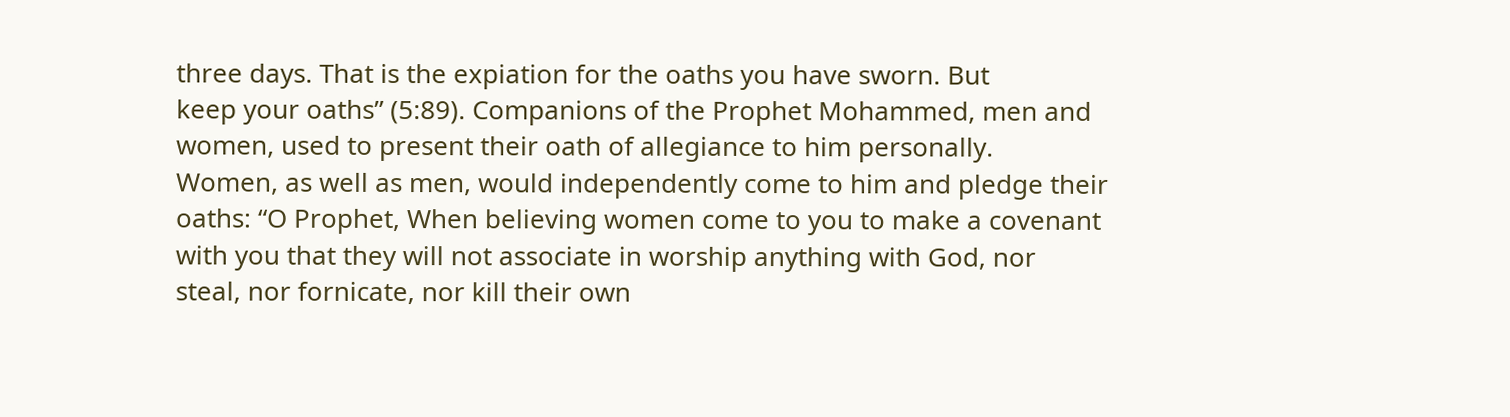three days. That is the expiation for the oaths you have sworn. But
keep your oaths” (5:89). Companions of the Prophet Mohammed, men and
women, used to present their oath of allegiance to him personally.
Women, as well as men, would independently come to him and pledge their
oaths: “O Prophet, When believing women come to you to make a covenant
with you that they will not associate in worship anything with God, nor
steal, nor fornicate, nor kill their own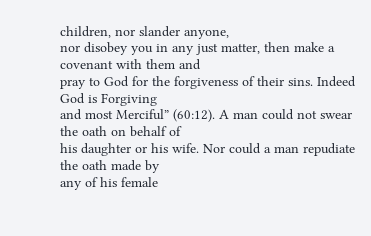children, nor slander anyone,
nor disobey you in any just matter, then make a covenant with them and
pray to God for the forgiveness of their sins. Indeed God is Forgiving
and most Merciful” (60:12). A man could not swear the oath on behalf of
his daughter or his wife. Nor could a man repudiate the oath made by
any of his female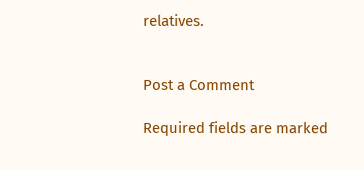relatives.


Post a Comment

Required fields are marked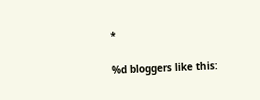*

%d bloggers like this: